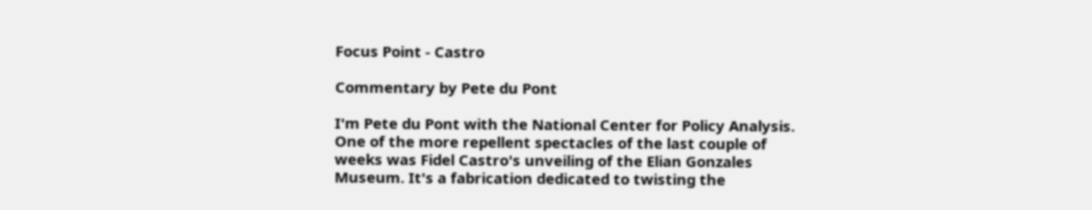Focus Point - Castro

Commentary by Pete du Pont

I'm Pete du Pont with the National Center for Policy Analysis. One of the more repellent spectacles of the last couple of weeks was Fidel Castro's unveiling of the Elian Gonzales Museum. It's a fabrication dedicated to twisting the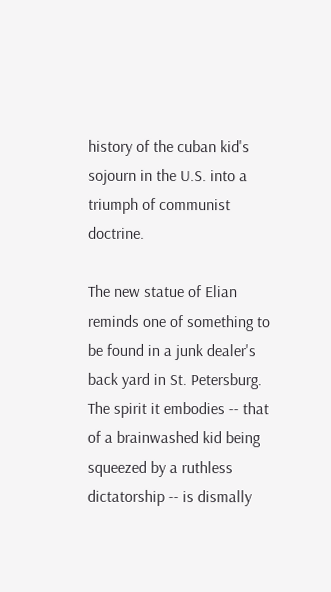history of the cuban kid's sojourn in the U.S. into a triumph of communist doctrine.

The new statue of Elian reminds one of something to be found in a junk dealer's back yard in St. Petersburg. The spirit it embodies -- that of a brainwashed kid being squeezed by a ruthless dictatorship -- is dismally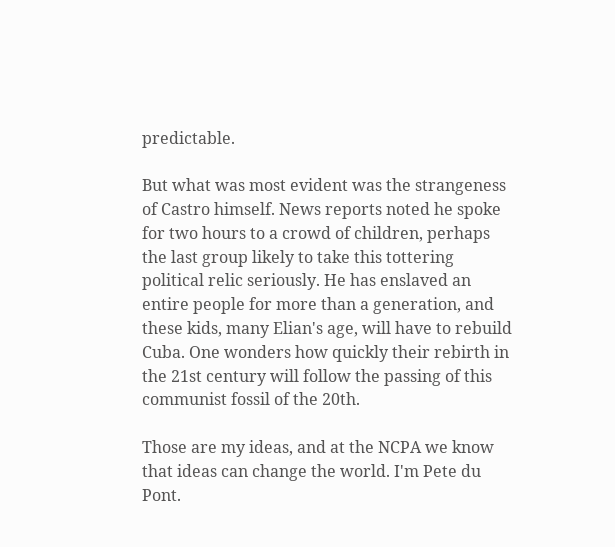predictable.

But what was most evident was the strangeness of Castro himself. News reports noted he spoke for two hours to a crowd of children, perhaps the last group likely to take this tottering political relic seriously. He has enslaved an entire people for more than a generation, and these kids, many Elian's age, will have to rebuild Cuba. One wonders how quickly their rebirth in the 21st century will follow the passing of this communist fossil of the 20th.

Those are my ideas, and at the NCPA we know that ideas can change the world. I'm Pete du Pont.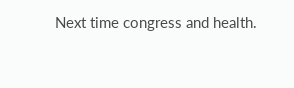Next time congress and health.